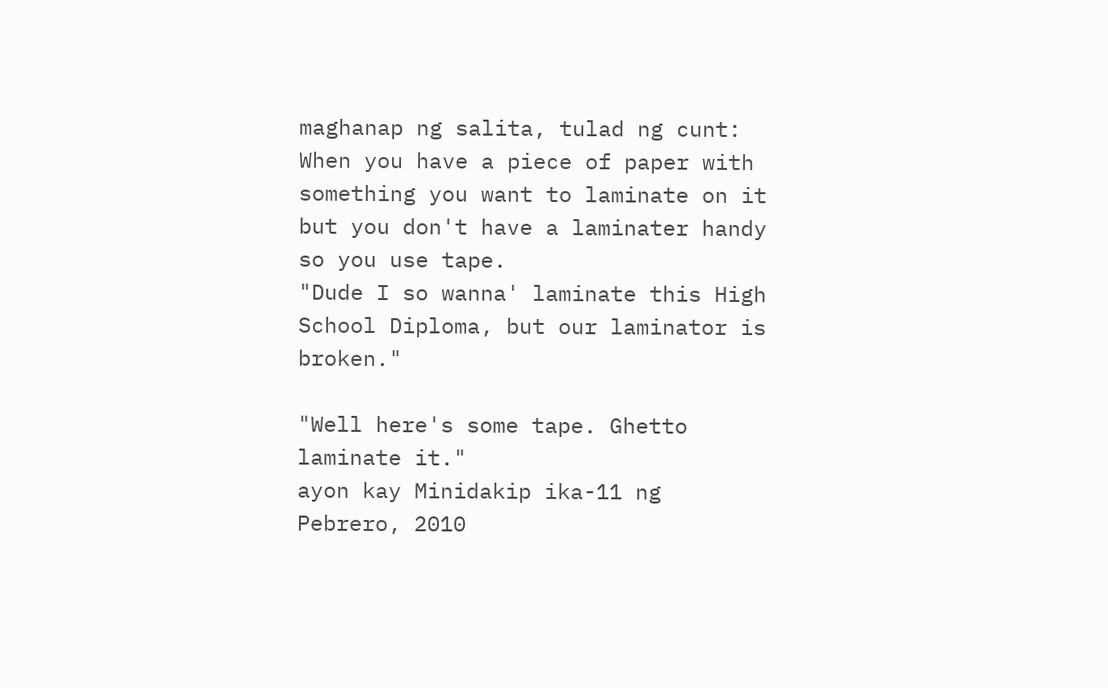maghanap ng salita, tulad ng cunt:
When you have a piece of paper with something you want to laminate on it but you don't have a laminater handy so you use tape.
"Dude I so wanna' laminate this High School Diploma, but our laminator is broken."

"Well here's some tape. Ghetto laminate it."
ayon kay Minidakip ika-11 ng Pebrero, 2010